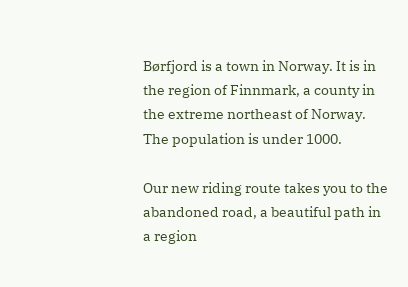Børfjord is a town in Norway. It is in the region of Finnmark, a county in the extreme northeast of Norway. The population is under 1000.

Our new riding route takes you to the abandoned road, a beautiful path in a region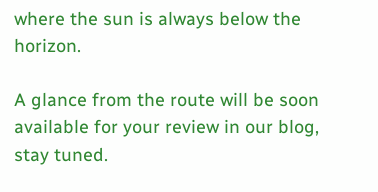where the sun is always below the horizon.

A glance from the route will be soon available for your review in our blog, stay tuned.